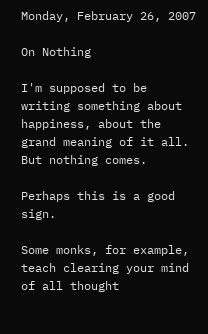Monday, February 26, 2007

On Nothing

I'm supposed to be writing something about happiness, about the grand meaning of it all. But nothing comes.

Perhaps this is a good sign.

Some monks, for example, teach clearing your mind of all thought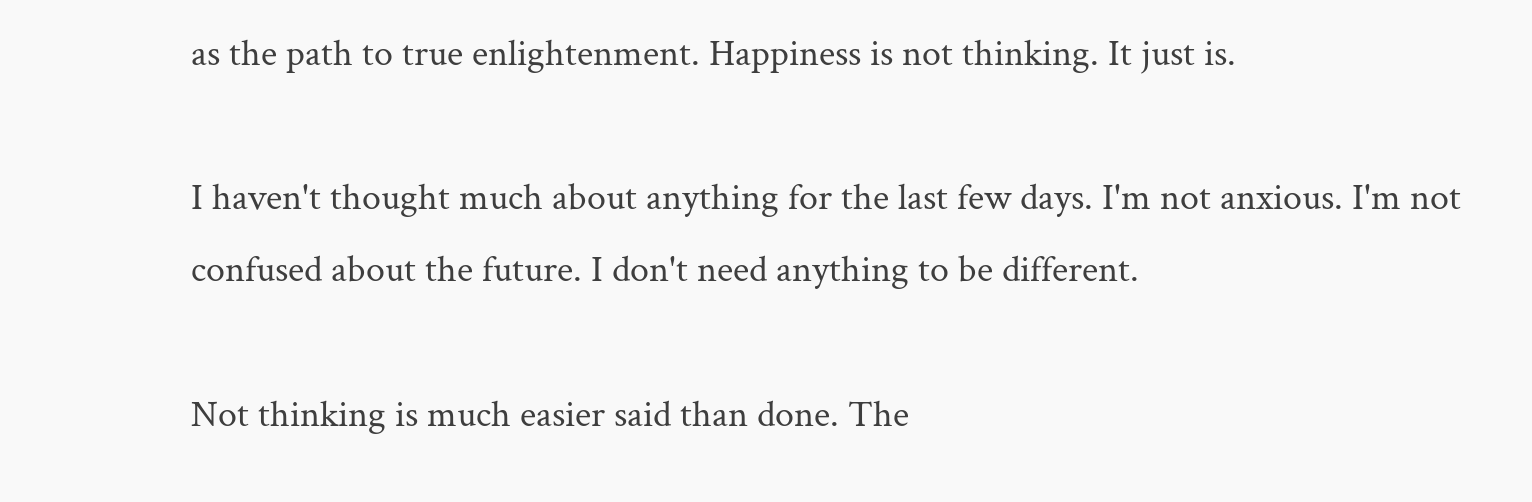as the path to true enlightenment. Happiness is not thinking. It just is.

I haven't thought much about anything for the last few days. I'm not anxious. I'm not confused about the future. I don't need anything to be different.

Not thinking is much easier said than done. The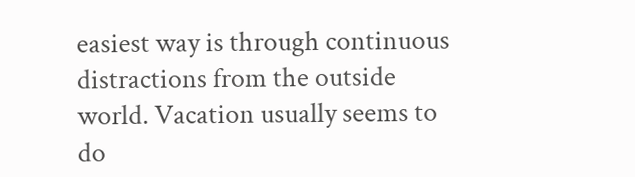easiest way is through continuous distractions from the outside world. Vacation usually seems to do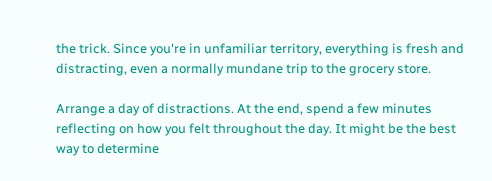the trick. Since you're in unfamiliar territory, everything is fresh and distracting, even a normally mundane trip to the grocery store.

Arrange a day of distractions. At the end, spend a few minutes reflecting on how you felt throughout the day. It might be the best way to determine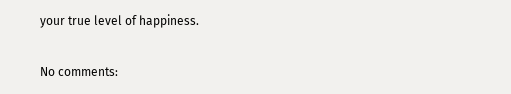your true level of happiness.

No comments: